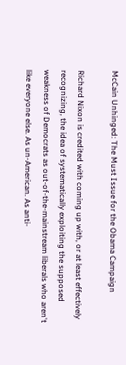McCain Unhinged: The Must Issue for the Obama Campaign

Richard Nixon is credited with coming up with, or at least effectively recognizing, the idea of systematically exploiting the supposed weakness of Democrats as out-of-the-mainstream liberals who aren't like everyone else. As un-American. As anti-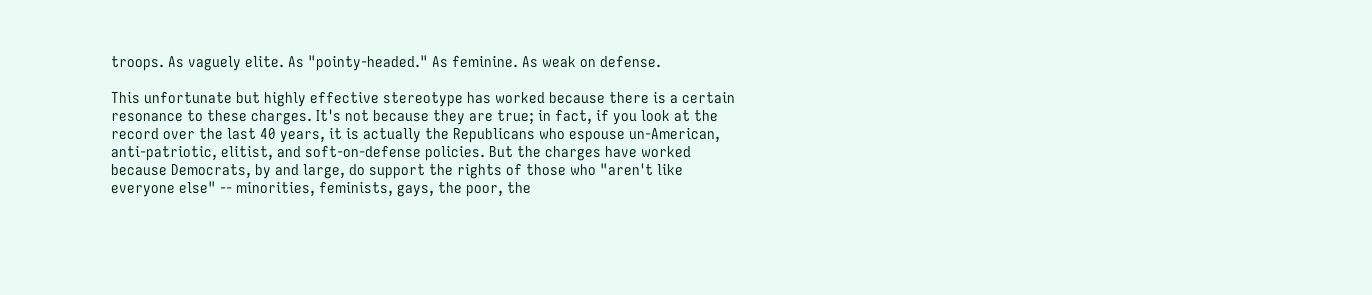troops. As vaguely elite. As "pointy-headed." As feminine. As weak on defense.

This unfortunate but highly effective stereotype has worked because there is a certain resonance to these charges. It's not because they are true; in fact, if you look at the record over the last 40 years, it is actually the Republicans who espouse un-American, anti-patriotic, elitist, and soft-on-defense policies. But the charges have worked because Democrats, by and large, do support the rights of those who "aren't like everyone else" -- minorities, feminists, gays, the poor, the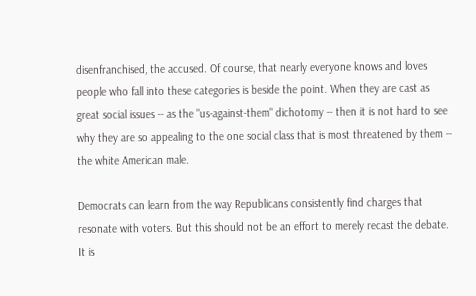disenfranchised, the accused. Of course, that nearly everyone knows and loves people who fall into these categories is beside the point. When they are cast as great social issues -- as the "us-against-them" dichotomy -- then it is not hard to see why they are so appealing to the one social class that is most threatened by them -- the white American male.

Democrats can learn from the way Republicans consistently find charges that resonate with voters. But this should not be an effort to merely recast the debate. It is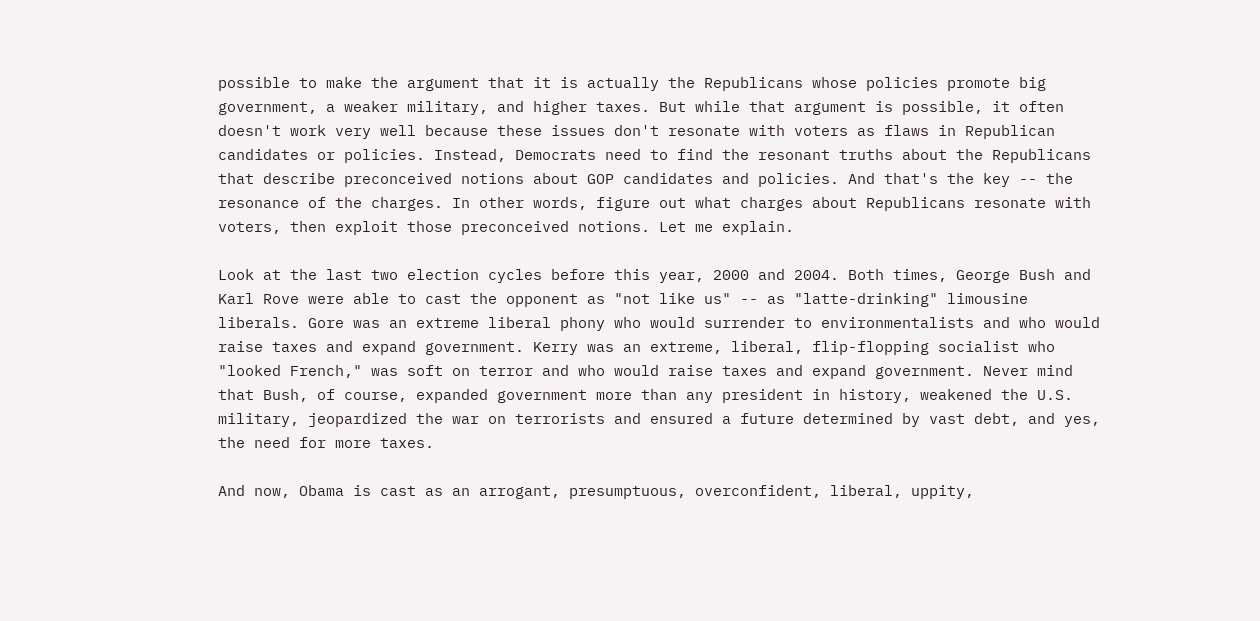possible to make the argument that it is actually the Republicans whose policies promote big government, a weaker military, and higher taxes. But while that argument is possible, it often doesn't work very well because these issues don't resonate with voters as flaws in Republican candidates or policies. Instead, Democrats need to find the resonant truths about the Republicans that describe preconceived notions about GOP candidates and policies. And that's the key -- the resonance of the charges. In other words, figure out what charges about Republicans resonate with voters, then exploit those preconceived notions. Let me explain.

Look at the last two election cycles before this year, 2000 and 2004. Both times, George Bush and Karl Rove were able to cast the opponent as "not like us" -- as "latte-drinking" limousine liberals. Gore was an extreme liberal phony who would surrender to environmentalists and who would raise taxes and expand government. Kerry was an extreme, liberal, flip-flopping socialist who "looked French," was soft on terror and who would raise taxes and expand government. Never mind that Bush, of course, expanded government more than any president in history, weakened the U.S. military, jeopardized the war on terrorists and ensured a future determined by vast debt, and yes, the need for more taxes.

And now, Obama is cast as an arrogant, presumptuous, overconfident, liberal, uppity,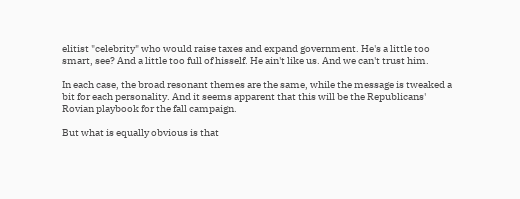elitist "celebrity" who would raise taxes and expand government. He's a little too smart, see? And a little too full of hisself. He ain't like us. And we can't trust him.

In each case, the broad resonant themes are the same, while the message is tweaked a bit for each personality. And it seems apparent that this will be the Republicans' Rovian playbook for the fall campaign.

But what is equally obvious is that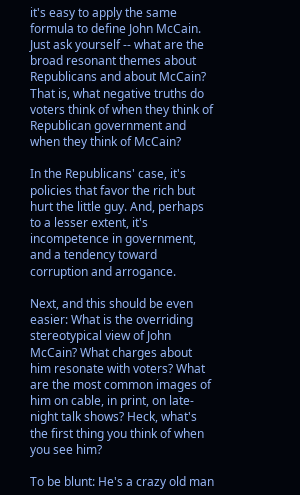it's easy to apply the same formula to define John McCain. Just ask yourself -- what are the broad resonant themes about Republicans and about McCain? That is, what negative truths do voters think of when they think of Republican government and when they think of McCain?

In the Republicans' case, it's policies that favor the rich but hurt the little guy. And, perhaps to a lesser extent, it's incompetence in government, and a tendency toward corruption and arrogance.

Next, and this should be even easier: What is the overriding stereotypical view of John McCain? What charges about him resonate with voters? What are the most common images of him on cable, in print, on late-night talk shows? Heck, what's the first thing you think of when you see him?

To be blunt: He's a crazy old man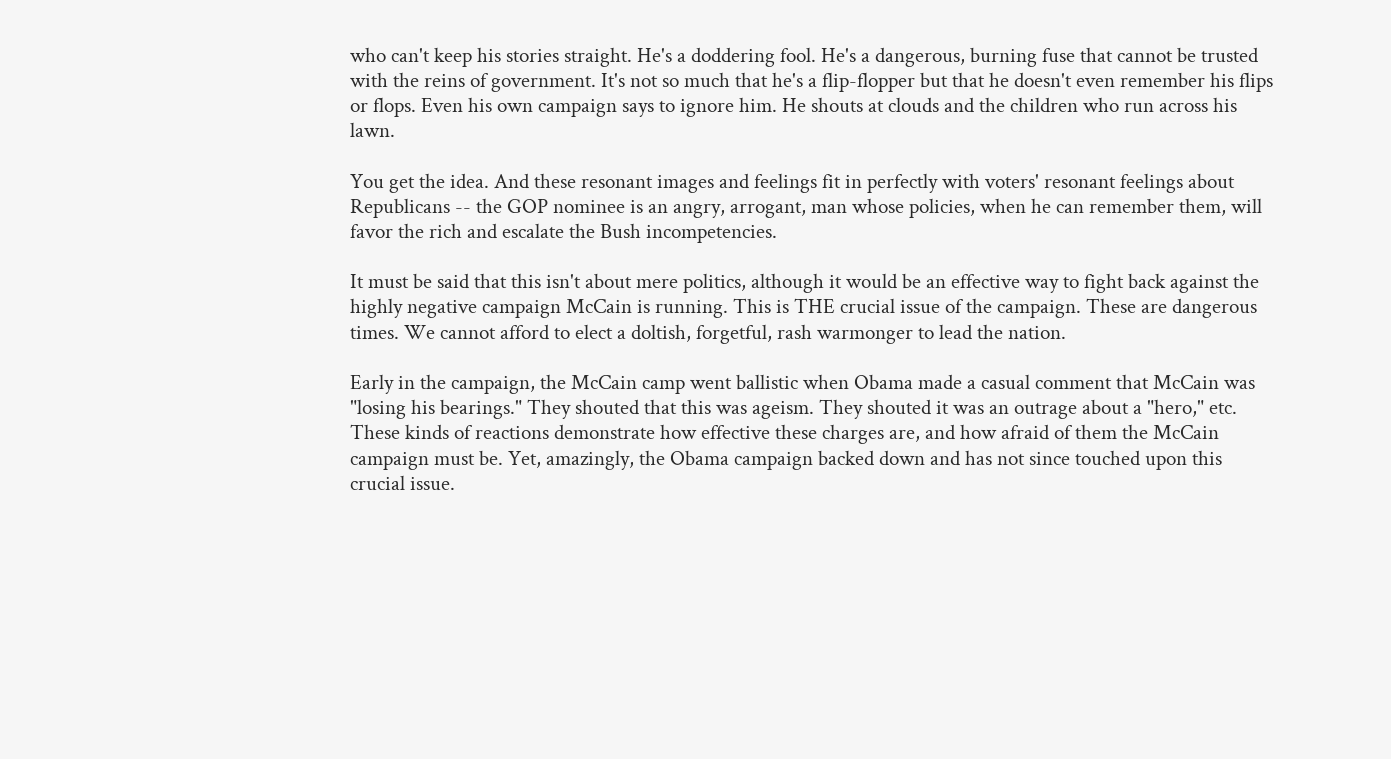who can't keep his stories straight. He's a doddering fool. He's a dangerous, burning fuse that cannot be trusted with the reins of government. It's not so much that he's a flip-flopper but that he doesn't even remember his flips or flops. Even his own campaign says to ignore him. He shouts at clouds and the children who run across his lawn.

You get the idea. And these resonant images and feelings fit in perfectly with voters' resonant feelings about Republicans -- the GOP nominee is an angry, arrogant, man whose policies, when he can remember them, will favor the rich and escalate the Bush incompetencies.

It must be said that this isn't about mere politics, although it would be an effective way to fight back against the highly negative campaign McCain is running. This is THE crucial issue of the campaign. These are dangerous times. We cannot afford to elect a doltish, forgetful, rash warmonger to lead the nation.

Early in the campaign, the McCain camp went ballistic when Obama made a casual comment that McCain was "losing his bearings." They shouted that this was ageism. They shouted it was an outrage about a "hero," etc. These kinds of reactions demonstrate how effective these charges are, and how afraid of them the McCain campaign must be. Yet, amazingly, the Obama campaign backed down and has not since touched upon this crucial issue.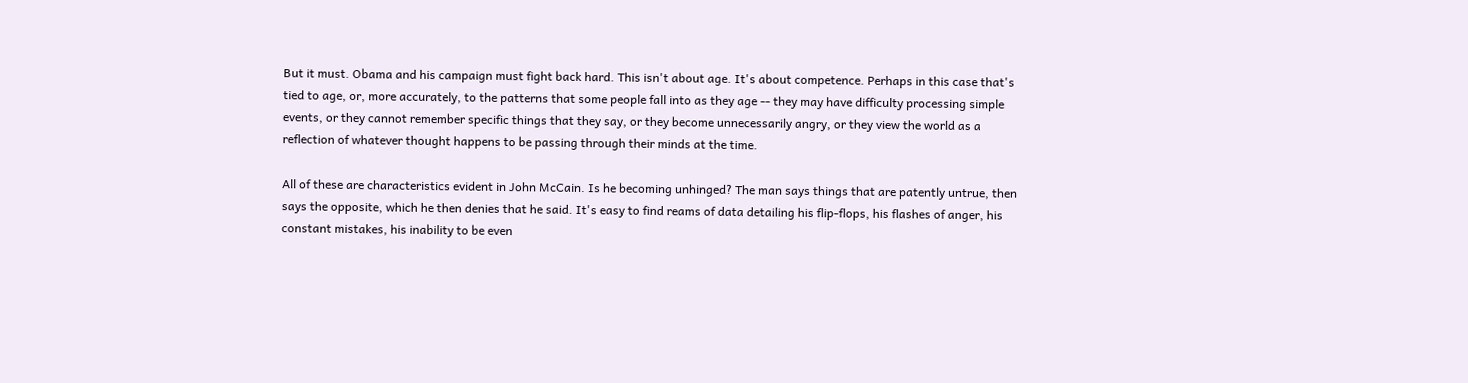But it must. Obama and his campaign must fight back hard. This isn't about age. It's about competence. Perhaps in this case that's tied to age, or, more accurately, to the patterns that some people fall into as they age -- they may have difficulty processing simple events, or they cannot remember specific things that they say, or they become unnecessarily angry, or they view the world as a reflection of whatever thought happens to be passing through their minds at the time.

All of these are characteristics evident in John McCain. Is he becoming unhinged? The man says things that are patently untrue, then says the opposite, which he then denies that he said. It's easy to find reams of data detailing his flip-flops, his flashes of anger, his constant mistakes, his inability to be even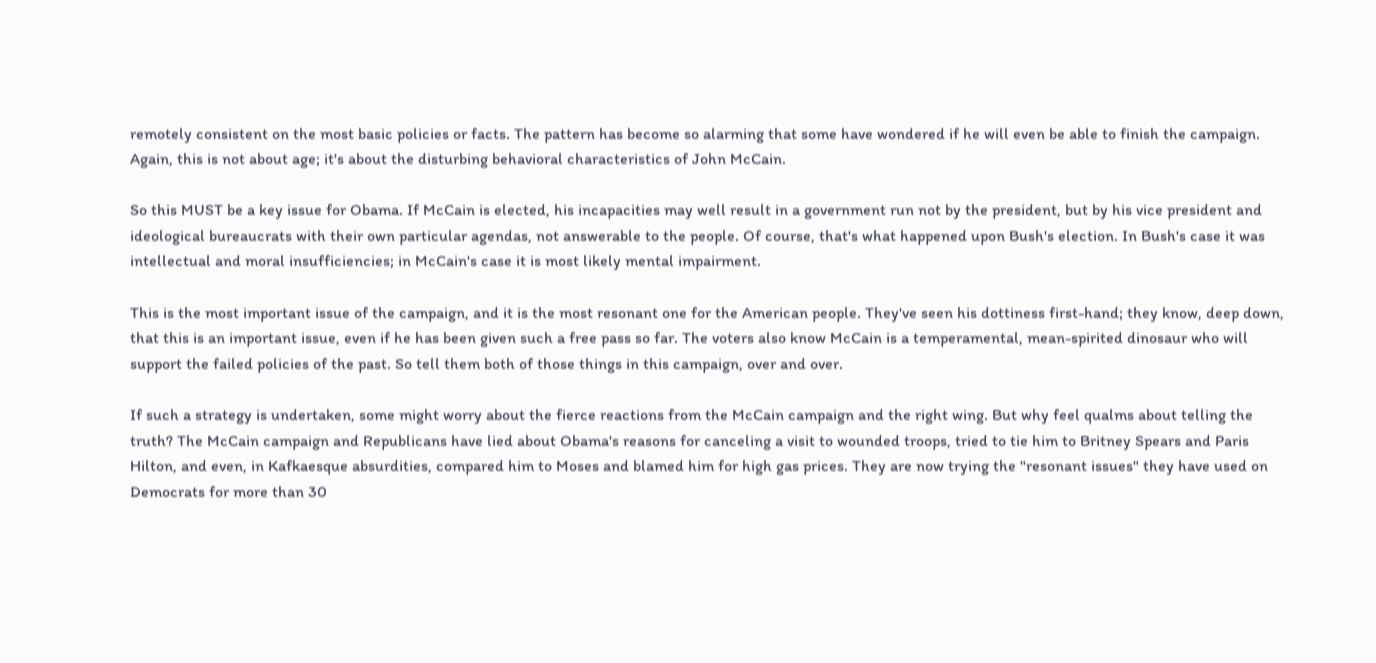remotely consistent on the most basic policies or facts. The pattern has become so alarming that some have wondered if he will even be able to finish the campaign. Again, this is not about age; it's about the disturbing behavioral characteristics of John McCain.

So this MUST be a key issue for Obama. If McCain is elected, his incapacities may well result in a government run not by the president, but by his vice president and ideological bureaucrats with their own particular agendas, not answerable to the people. Of course, that's what happened upon Bush's election. In Bush's case it was intellectual and moral insufficiencies; in McCain's case it is most likely mental impairment.

This is the most important issue of the campaign, and it is the most resonant one for the American people. They've seen his dottiness first-hand; they know, deep down, that this is an important issue, even if he has been given such a free pass so far. The voters also know McCain is a temperamental, mean-spirited dinosaur who will support the failed policies of the past. So tell them both of those things in this campaign, over and over.

If such a strategy is undertaken, some might worry about the fierce reactions from the McCain campaign and the right wing. But why feel qualms about telling the truth? The McCain campaign and Republicans have lied about Obama's reasons for canceling a visit to wounded troops, tried to tie him to Britney Spears and Paris Hilton, and even, in Kafkaesque absurdities, compared him to Moses and blamed him for high gas prices. They are now trying the "resonant issues" they have used on Democrats for more than 30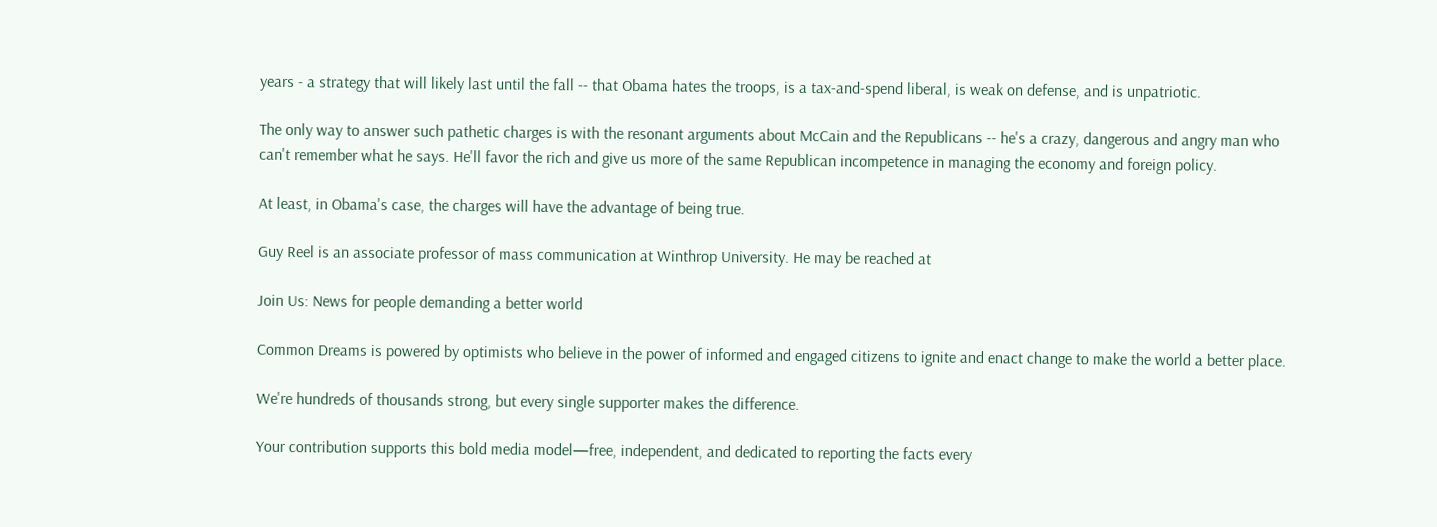years - a strategy that will likely last until the fall -- that Obama hates the troops, is a tax-and-spend liberal, is weak on defense, and is unpatriotic.

The only way to answer such pathetic charges is with the resonant arguments about McCain and the Republicans -- he's a crazy, dangerous and angry man who can't remember what he says. He'll favor the rich and give us more of the same Republican incompetence in managing the economy and foreign policy.

At least, in Obama's case, the charges will have the advantage of being true.

Guy Reel is an associate professor of mass communication at Winthrop University. He may be reached at

Join Us: News for people demanding a better world

Common Dreams is powered by optimists who believe in the power of informed and engaged citizens to ignite and enact change to make the world a better place.

We're hundreds of thousands strong, but every single supporter makes the difference.

Your contribution supports this bold media model—free, independent, and dedicated to reporting the facts every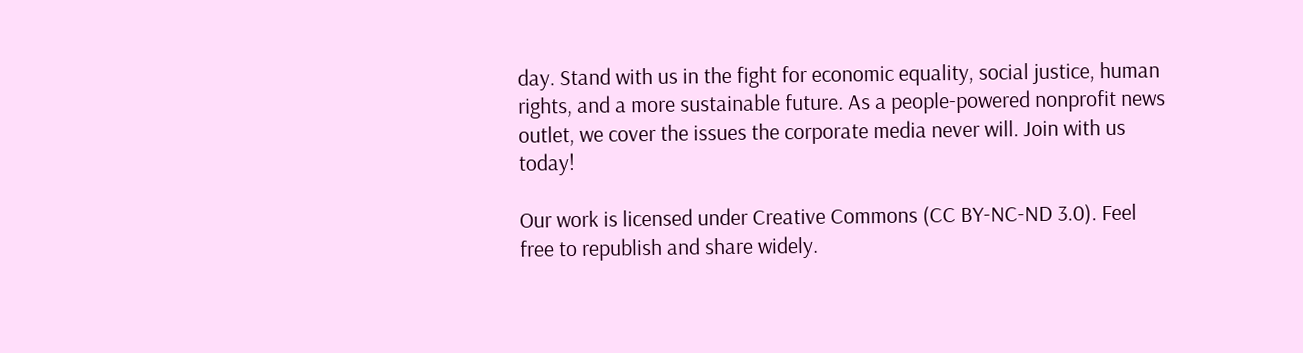day. Stand with us in the fight for economic equality, social justice, human rights, and a more sustainable future. As a people-powered nonprofit news outlet, we cover the issues the corporate media never will. Join with us today!

Our work is licensed under Creative Commons (CC BY-NC-ND 3.0). Feel free to republish and share widely.